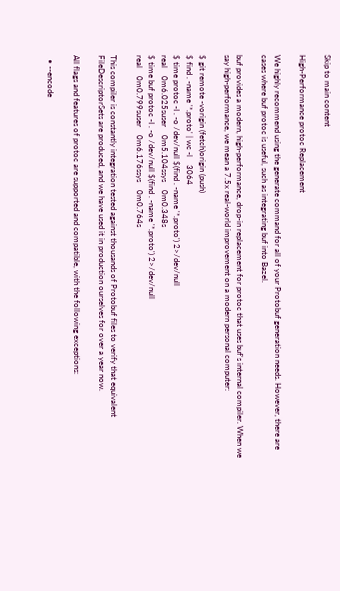Skip to main content

High-Performance protoc Replacement

We highly recommend using the generate command for all of your Protobuf generation needs. However, there are cases where buf protoc is useful, such as integrating buf into Bazel.

buf provides a modern, high-performance, drop-in replacement for protoc that uses buf's internal compiler. When we say high-performance, we mean a 7.5x real-world improvement on a modern personal computer:

$ git remote -vorigin (fetch)origin (push)
$ find . -name '*.proto' | wc -l    3064
$ time protoc -I . -o /dev/null $(find . -name '*.proto') 2>/dev/null
real    0m6.025suser    0m5.104ssys    0m0.348s
$ time buf protoc -I . -o /dev/null $(find . -name '*.proto') 2>/dev/null
real    0m0.799suser    0m6.176ssys    0m0.764s

This compiler is constantly integration tested against thousands of Protobuf files to verify that equivalent FileDescriptorSets are produced, and we have used it in production ourselves for over a year now.

All flags and features of protoc are supported and compatible, with the following exceptions:

  • --encode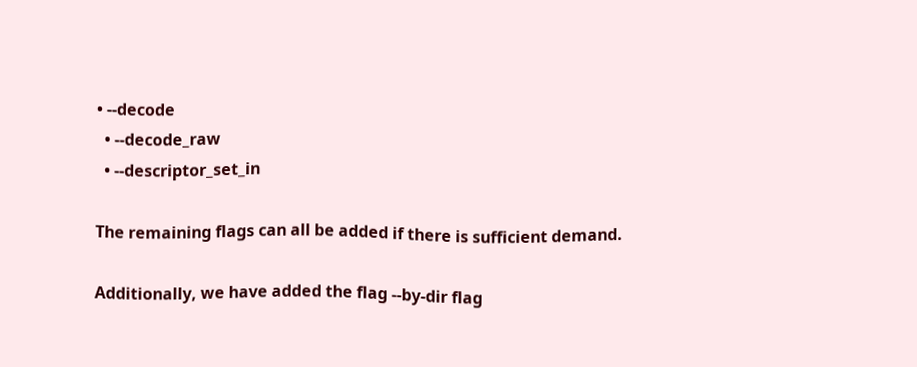• --decode
  • --decode_raw
  • --descriptor_set_in

The remaining flags can all be added if there is sufficient demand.

Additionally, we have added the flag --by-dir flag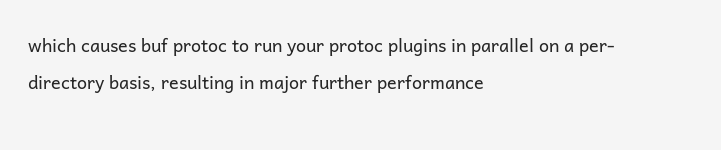which causes buf protoc to run your protoc plugins in parallel on a per-directory basis, resulting in major further performance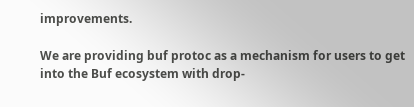improvements.

We are providing buf protoc as a mechanism for users to get into the Buf ecosystem with drop-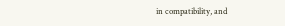in compatibility, and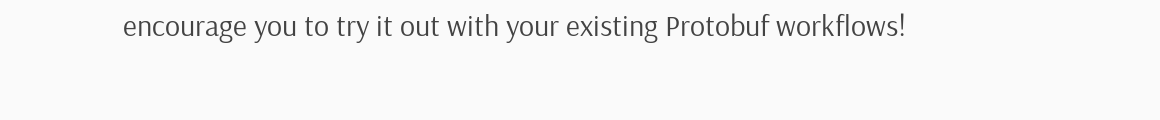encourage you to try it out with your existing Protobuf workflows!